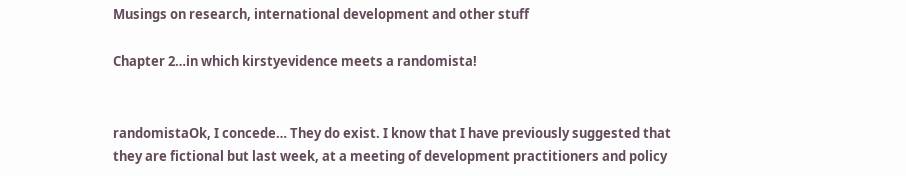Musings on research, international development and other stuff

Chapter 2…in which kirstyevidence meets a randomista!


randomistaOk, I concede… They do exist. I know that I have previously suggested that they are fictional but last week, at a meeting of development practitioners and policy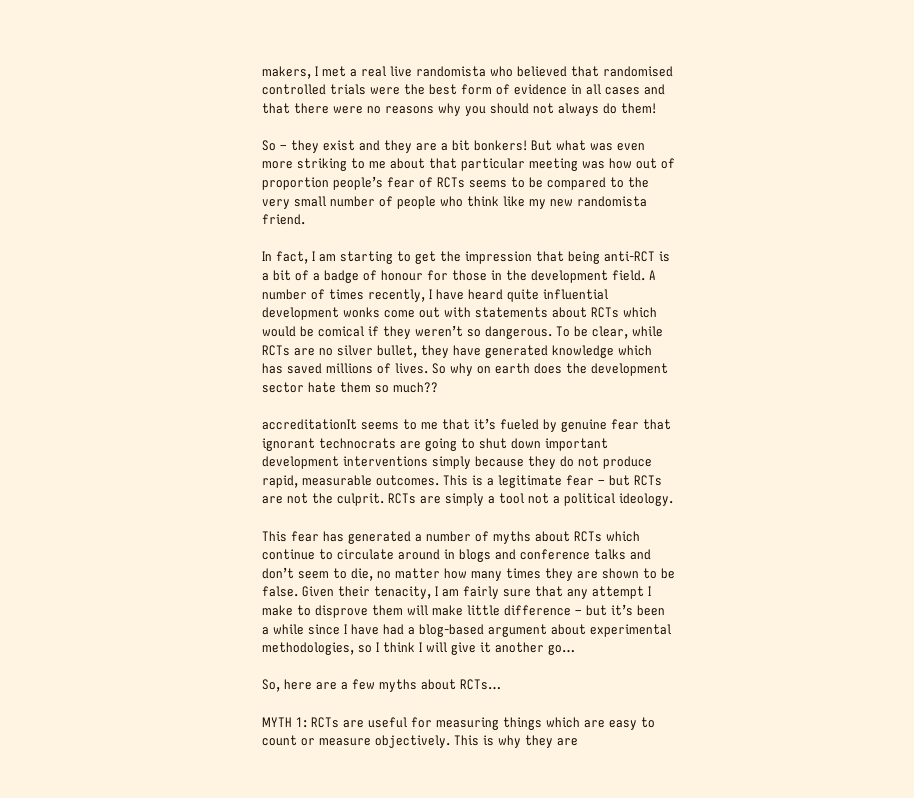makers, I met a real live randomista who believed that randomised controlled trials were the best form of evidence in all cases and that there were no reasons why you should not always do them!

So – they exist and they are a bit bonkers! But what was even more striking to me about that particular meeting was how out of proportion people’s fear of RCTs seems to be compared to the very small number of people who think like my new randomista friend.

In fact, I am starting to get the impression that being anti-RCT is a bit of a badge of honour for those in the development field. A number of times recently, I have heard quite influential development wonks come out with statements about RCTs which would be comical if they weren’t so dangerous. To be clear, while RCTs are no silver bullet, they have generated knowledge which has saved millions of lives. So why on earth does the development sector hate them so much??

accreditationIt seems to me that it’s fueled by genuine fear that ignorant technocrats are going to shut down important development interventions simply because they do not produce rapid, measurable outcomes. This is a legitimate fear – but RCTs are not the culprit. RCTs are simply a tool not a political ideology.

This fear has generated a number of myths about RCTs which continue to circulate around in blogs and conference talks and don’t seem to die, no matter how many times they are shown to be false. Given their tenacity, I am fairly sure that any attempt I make to disprove them will make little difference – but it’s been a while since I have had a blog-based argument about experimental methodologies, so I think I will give it another go…

So, here are a few myths about RCTs…

MYTH 1: RCTs are useful for measuring things which are easy to count or measure objectively. This is why they are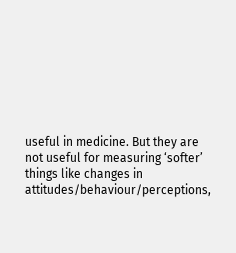useful in medicine. But they are not useful for measuring ‘softer’ things like changes in attitudes/behaviour/perceptions,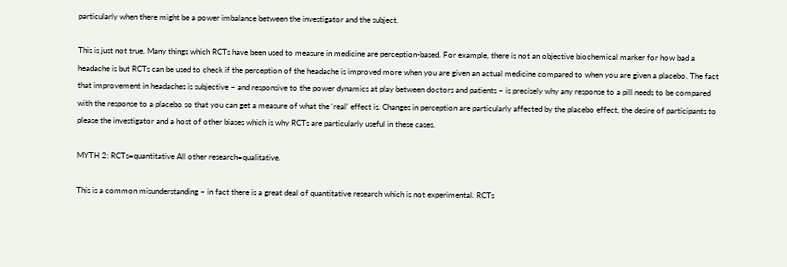particularly when there might be a power imbalance between the investigator and the subject.

This is just not true. Many things which RCTs have been used to measure in medicine are perception-based. For example, there is not an objective biochemical marker for how bad a headache is but RCTs can be used to check if the perception of the headache is improved more when you are given an actual medicine compared to when you are given a placebo. The fact that improvement in headaches is subjective – and responsive to the power dynamics at play between doctors and patients – is precisely why any response to a pill needs to be compared with the response to a placebo so that you can get a measure of what the ‘real’ effect is. Changes in perception are particularly affected by the placebo effect, the desire of participants to please the investigator and a host of other biases which is why RCTs are particularly useful in these cases.

MYTH 2: RCTs=quantitative All other research=qualitative.

This is a common misunderstanding – in fact there is a great deal of quantitative research which is not experimental. RCTs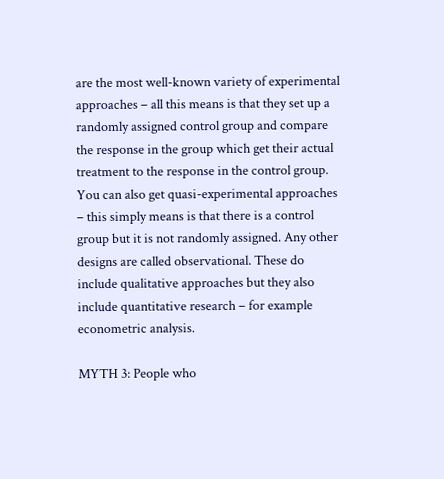are the most well-known variety of experimental approaches – all this means is that they set up a randomly assigned control group and compare the response in the group which get their actual treatment to the response in the control group. You can also get quasi-experimental approaches – this simply means is that there is a control group but it is not randomly assigned. Any other designs are called observational. These do include qualitative approaches but they also include quantitative research – for example econometric analysis.

MYTH 3: People who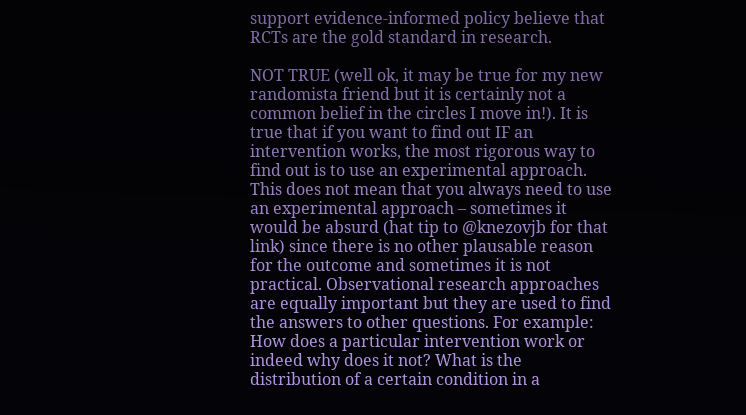support evidence-informed policy believe that RCTs are the gold standard in research.

NOT TRUE (well ok, it may be true for my new randomista friend but it is certainly not a common belief in the circles I move in!). It is true that if you want to find out IF an intervention works, the most rigorous way to find out is to use an experimental approach. This does not mean that you always need to use an experimental approach – sometimes it would be absurd (hat tip to @knezovjb for that link) since there is no other plausable reason for the outcome and sometimes it is not practical. Observational research approaches are equally important but they are used to find the answers to other questions. For example: How does a particular intervention work or indeed why does it not? What is the distribution of a certain condition in a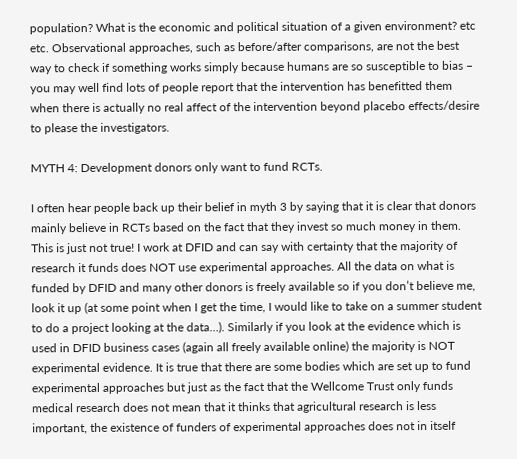population? What is the economic and political situation of a given environment? etc etc. Observational approaches, such as before/after comparisons, are not the best way to check if something works simply because humans are so susceptible to bias – you may well find lots of people report that the intervention has benefitted them when there is actually no real affect of the intervention beyond placebo effects/desire to please the investigators.

MYTH 4: Development donors only want to fund RCTs.

I often hear people back up their belief in myth 3 by saying that it is clear that donors mainly believe in RCTs based on the fact that they invest so much money in them. This is just not true! I work at DFID and can say with certainty that the majority of research it funds does NOT use experimental approaches. All the data on what is funded by DFID and many other donors is freely available so if you don’t believe me, look it up (at some point when I get the time, I would like to take on a summer student to do a project looking at the data…). Similarly if you look at the evidence which is used in DFID business cases (again all freely available online) the majority is NOT experimental evidence. It is true that there are some bodies which are set up to fund experimental approaches but just as the fact that the Wellcome Trust only funds medical research does not mean that it thinks that agricultural research is less important, the existence of funders of experimental approaches does not in itself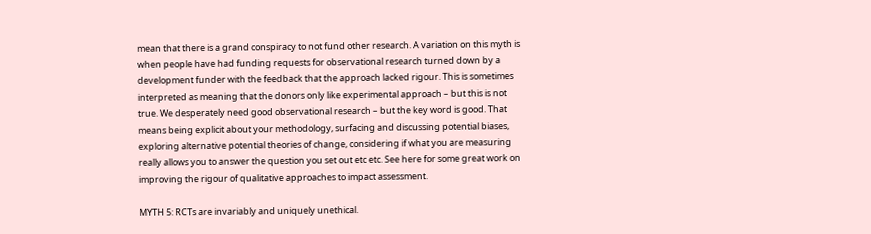mean that there is a grand conspiracy to not fund other research. A variation on this myth is when people have had funding requests for observational research turned down by a development funder with the feedback that the approach lacked rigour. This is sometimes interpreted as meaning that the donors only like experimental approach – but this is not true. We desperately need good observational research – but the key word is good. That means being explicit about your methodology, surfacing and discussing potential biases, exploring alternative potential theories of change, considering if what you are measuring really allows you to answer the question you set out etc etc. See here for some great work on improving the rigour of qualitative approaches to impact assessment.

MYTH 5: RCTs are invariably and uniquely unethical.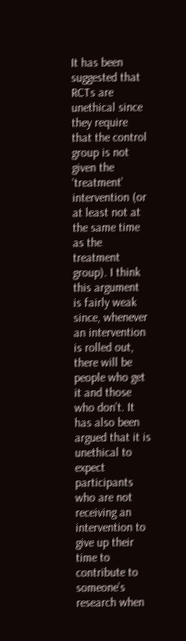It has been suggested that RCTs are unethical since they require that the control group is not given the ‘treatment’ intervention (or at least not at the same time as the treatment group). I think this argument is fairly weak since, whenever an intervention is rolled out, there will be people who get it and those who don’t. It has also been argued that it is unethical to expect participants who are not receiving an intervention to give up their time to contribute to someone’s research when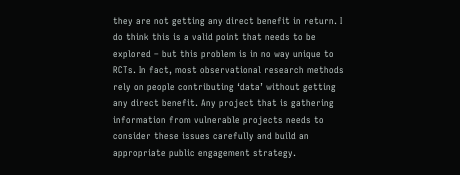they are not getting any direct benefit in return. I do think this is a valid point that needs to be explored – but this problem is in no way unique to RCTs. In fact, most observational research methods rely on people contributing ‘data’ without getting any direct benefit. Any project that is gathering information from vulnerable projects needs to consider these issues carefully and build an appropriate public engagement strategy.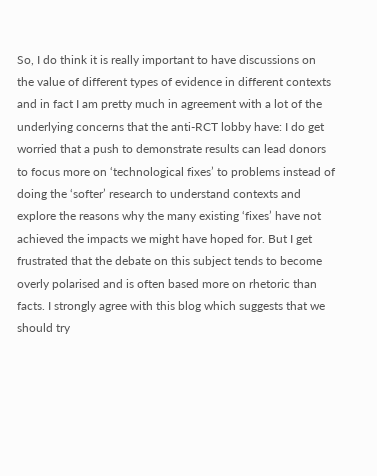So, I do think it is really important to have discussions on the value of different types of evidence in different contexts and in fact I am pretty much in agreement with a lot of the underlying concerns that the anti-RCT lobby have: I do get worried that a push to demonstrate results can lead donors to focus more on ‘technological fixes’ to problems instead of doing the ‘softer’ research to understand contexts and explore the reasons why the many existing ‘fixes’ have not achieved the impacts we might have hoped for. But I get frustrated that the debate on this subject tends to become overly polarised and is often based more on rhetoric than facts. I strongly agree with this blog which suggests that we should try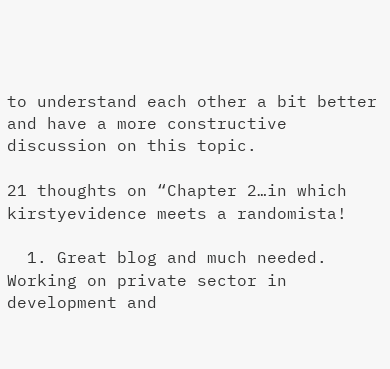to understand each other a bit better and have a more constructive discussion on this topic.

21 thoughts on “Chapter 2…in which kirstyevidence meets a randomista!

  1. Great blog and much needed. Working on private sector in development and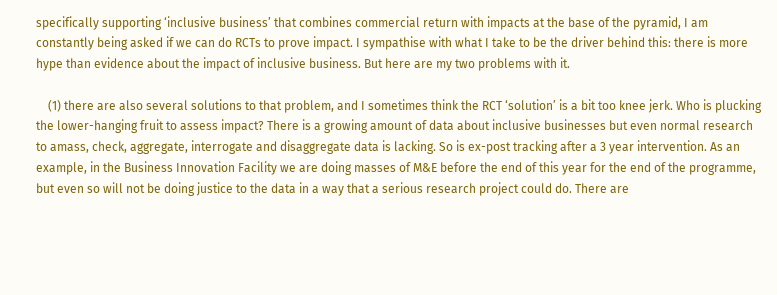specifically supporting ‘inclusive business’ that combines commercial return with impacts at the base of the pyramid, I am constantly being asked if we can do RCTs to prove impact. I sympathise with what I take to be the driver behind this: there is more hype than evidence about the impact of inclusive business. But here are my two problems with it.

    (1) there are also several solutions to that problem, and I sometimes think the RCT ‘solution’ is a bit too knee jerk. Who is plucking the lower-hanging fruit to assess impact? There is a growing amount of data about inclusive businesses but even normal research to amass, check, aggregate, interrogate and disaggregate data is lacking. So is ex-post tracking after a 3 year intervention. As an example, in the Business Innovation Facility we are doing masses of M&E before the end of this year for the end of the programme, but even so will not be doing justice to the data in a way that a serious research project could do. There are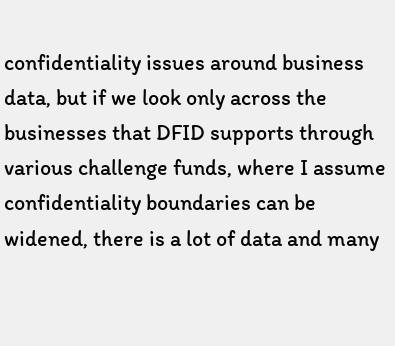confidentiality issues around business data, but if we look only across the businesses that DFID supports through various challenge funds, where I assume confidentiality boundaries can be widened, there is a lot of data and many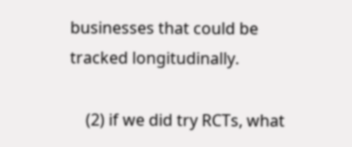businesses that could be tracked longitudinally.

    (2) if we did try RCTs, what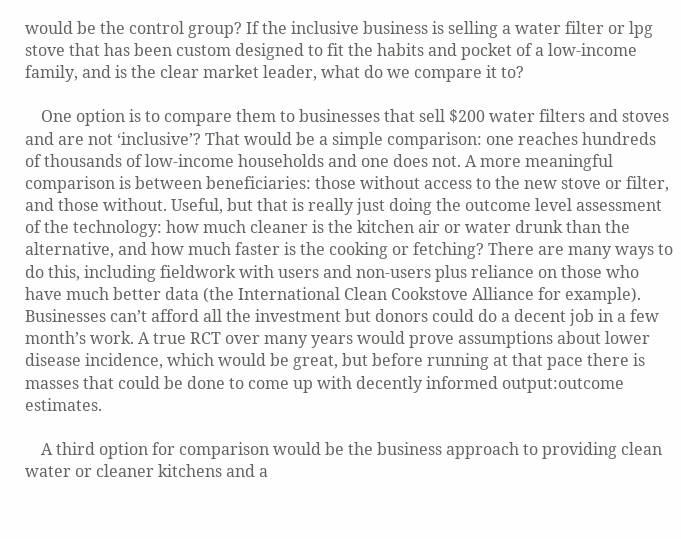would be the control group? If the inclusive business is selling a water filter or lpg stove that has been custom designed to fit the habits and pocket of a low-income family, and is the clear market leader, what do we compare it to?

    One option is to compare them to businesses that sell $200 water filters and stoves and are not ‘inclusive’? That would be a simple comparison: one reaches hundreds of thousands of low-income households and one does not. A more meaningful comparison is between beneficiaries: those without access to the new stove or filter, and those without. Useful, but that is really just doing the outcome level assessment of the technology: how much cleaner is the kitchen air or water drunk than the alternative, and how much faster is the cooking or fetching? There are many ways to do this, including fieldwork with users and non-users plus reliance on those who have much better data (the International Clean Cookstove Alliance for example). Businesses can’t afford all the investment but donors could do a decent job in a few month’s work. A true RCT over many years would prove assumptions about lower disease incidence, which would be great, but before running at that pace there is masses that could be done to come up with decently informed output:outcome estimates.

    A third option for comparison would be the business approach to providing clean water or cleaner kitchens and a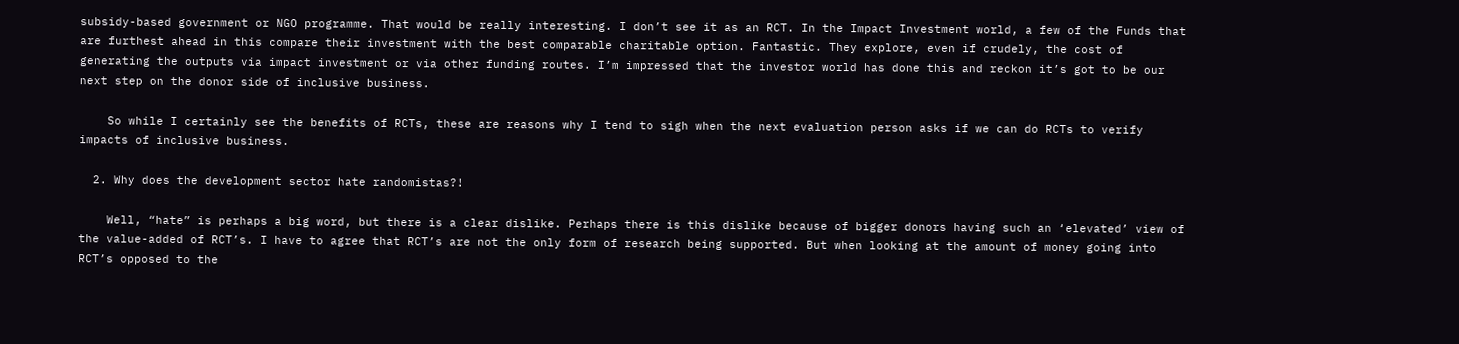subsidy-based government or NGO programme. That would be really interesting. I don’t see it as an RCT. In the Impact Investment world, a few of the Funds that are furthest ahead in this compare their investment with the best comparable charitable option. Fantastic. They explore, even if crudely, the cost of generating the outputs via impact investment or via other funding routes. I’m impressed that the investor world has done this and reckon it’s got to be our next step on the donor side of inclusive business.

    So while I certainly see the benefits of RCTs, these are reasons why I tend to sigh when the next evaluation person asks if we can do RCTs to verify impacts of inclusive business.

  2. Why does the development sector hate randomistas?!

    Well, “hate” is perhaps a big word, but there is a clear dislike. Perhaps there is this dislike because of bigger donors having such an ‘elevated’ view of the value-added of RCT’s. I have to agree that RCT’s are not the only form of research being supported. But when looking at the amount of money going into RCT’s opposed to the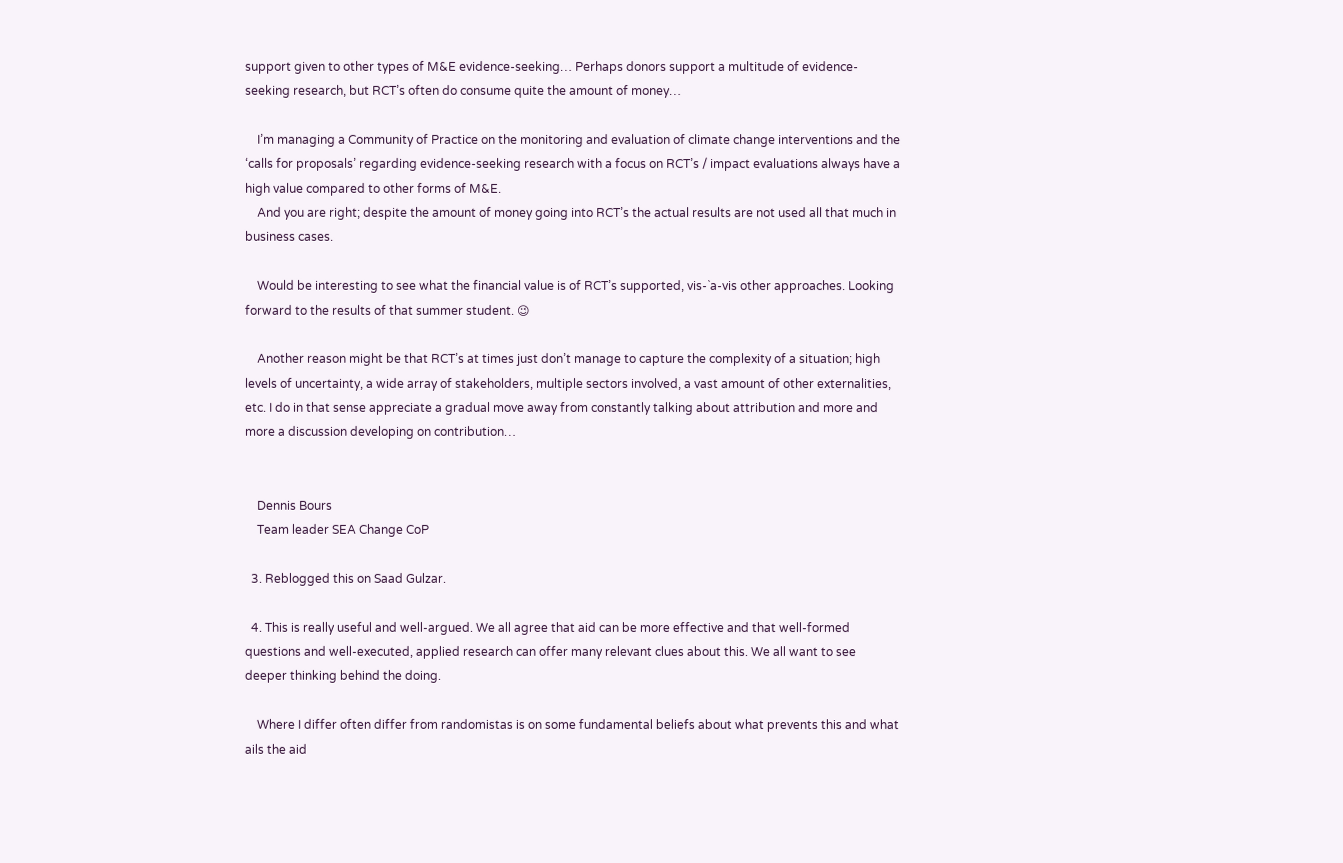support given to other types of M&E evidence-seeking… Perhaps donors support a multitude of evidence-seeking research, but RCT’s often do consume quite the amount of money…

    I’m managing a Community of Practice on the monitoring and evaluation of climate change interventions and the ‘calls for proposals’ regarding evidence-seeking research with a focus on RCT’s / impact evaluations always have a high value compared to other forms of M&E.
    And you are right; despite the amount of money going into RCT’s the actual results are not used all that much in business cases.

    Would be interesting to see what the financial value is of RCT’s supported, vis-`a-vis other approaches. Looking forward to the results of that summer student. 😉

    Another reason might be that RCT’s at times just don’t manage to capture the complexity of a situation; high levels of uncertainty, a wide array of stakeholders, multiple sectors involved, a vast amount of other externalities, etc. I do in that sense appreciate a gradual move away from constantly talking about attribution and more and more a discussion developing on contribution…


    Dennis Bours
    Team leader SEA Change CoP

  3. Reblogged this on Saad Gulzar.

  4. This is really useful and well-argued. We all agree that aid can be more effective and that well-formed questions and well-executed, applied research can offer many relevant clues about this. We all want to see deeper thinking behind the doing.

    Where I differ often differ from randomistas is on some fundamental beliefs about what prevents this and what ails the aid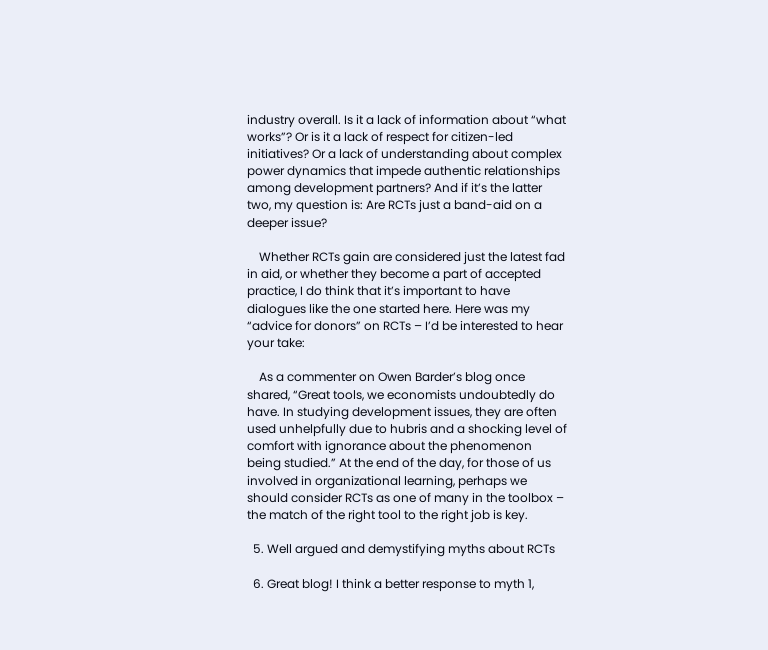industry overall. Is it a lack of information about “what works”? Or is it a lack of respect for citizen-led initiatives? Or a lack of understanding about complex power dynamics that impede authentic relationships among development partners? And if it’s the latter two, my question is: Are RCTs just a band-aid on a deeper issue?

    Whether RCTs gain are considered just the latest fad in aid, or whether they become a part of accepted practice, I do think that it’s important to have dialogues like the one started here. Here was my “advice for donors” on RCTs – I’d be interested to hear your take:

    As a commenter on Owen Barder’s blog once shared, “Great tools, we economists undoubtedly do have. In studying development issues, they are often used unhelpfully due to hubris and a shocking level of comfort with ignorance about the phenomenon being studied.” At the end of the day, for those of us involved in organizational learning, perhaps we should consider RCTs as one of many in the toolbox – the match of the right tool to the right job is key.

  5. Well argued and demystifying myths about RCTs

  6. Great blog! I think a better response to myth 1,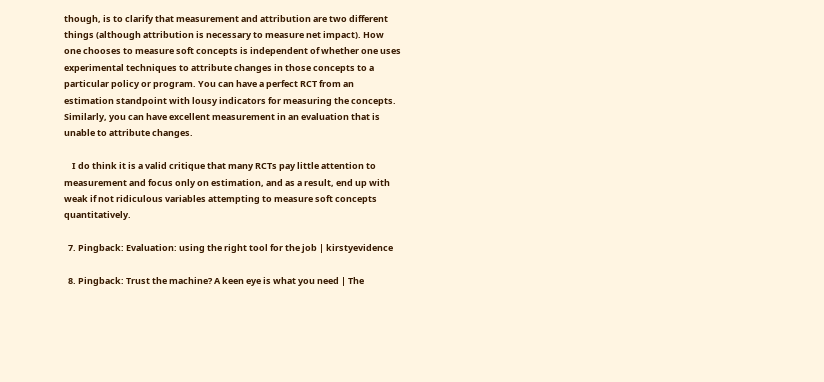though, is to clarify that measurement and attribution are two different things (although attribution is necessary to measure net impact). How one chooses to measure soft concepts is independent of whether one uses experimental techniques to attribute changes in those concepts to a particular policy or program. You can have a perfect RCT from an estimation standpoint with lousy indicators for measuring the concepts. Similarly, you can have excellent measurement in an evaluation that is unable to attribute changes.

    I do think it is a valid critique that many RCTs pay little attention to measurement and focus only on estimation, and as a result, end up with weak if not ridiculous variables attempting to measure soft concepts quantitatively.

  7. Pingback: Evaluation: using the right tool for the job | kirstyevidence

  8. Pingback: Trust the machine? A keen eye is what you need | The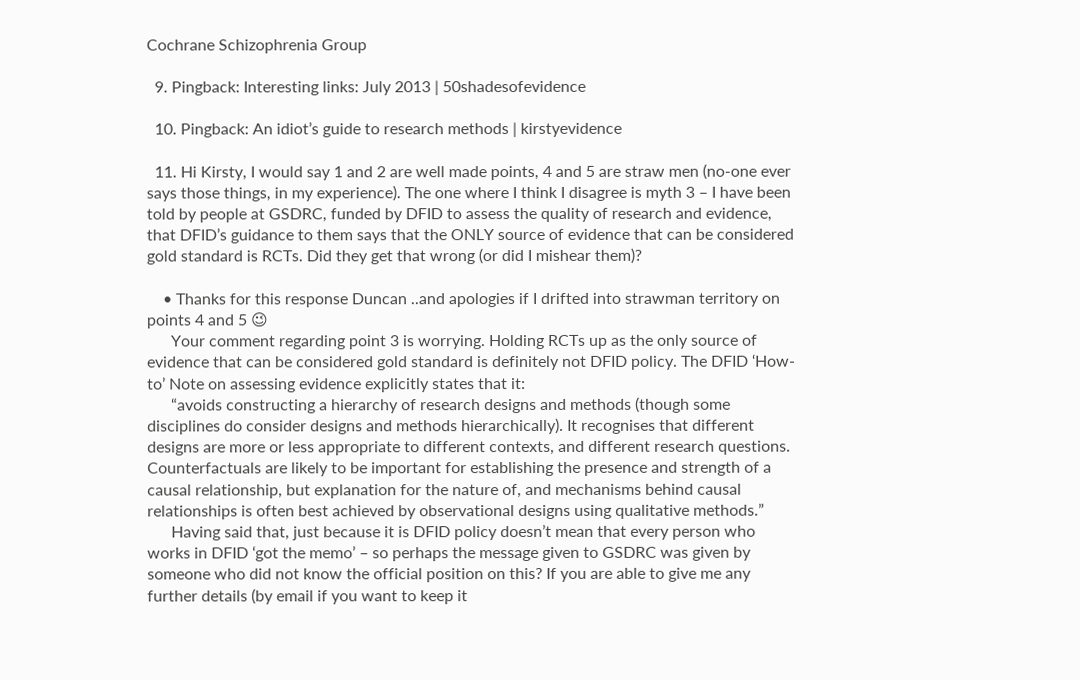Cochrane Schizophrenia Group

  9. Pingback: Interesting links: July 2013 | 50shadesofevidence

  10. Pingback: An idiot’s guide to research methods | kirstyevidence

  11. Hi Kirsty, I would say 1 and 2 are well made points, 4 and 5 are straw men (no-one ever says those things, in my experience). The one where I think I disagree is myth 3 – I have been told by people at GSDRC, funded by DFID to assess the quality of research and evidence, that DFID’s guidance to them says that the ONLY source of evidence that can be considered gold standard is RCTs. Did they get that wrong (or did I mishear them)?

    • Thanks for this response Duncan ..and apologies if I drifted into strawman territory on points 4 and 5 😉
      Your comment regarding point 3 is worrying. Holding RCTs up as the only source of evidence that can be considered gold standard is definitely not DFID policy. The DFID ‘How-to’ Note on assessing evidence explicitly states that it:
      “avoids constructing a hierarchy of research designs and methods (though some disciplines do consider designs and methods hierarchically). It recognises that different designs are more or less appropriate to different contexts, and different research questions. Counterfactuals are likely to be important for establishing the presence and strength of a causal relationship, but explanation for the nature of, and mechanisms behind causal relationships is often best achieved by observational designs using qualitative methods.”
      Having said that, just because it is DFID policy doesn’t mean that every person who works in DFID ‘got the memo’ – so perhaps the message given to GSDRC was given by someone who did not know the official position on this? If you are able to give me any further details (by email if you want to keep it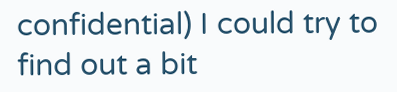confidential) I could try to find out a bit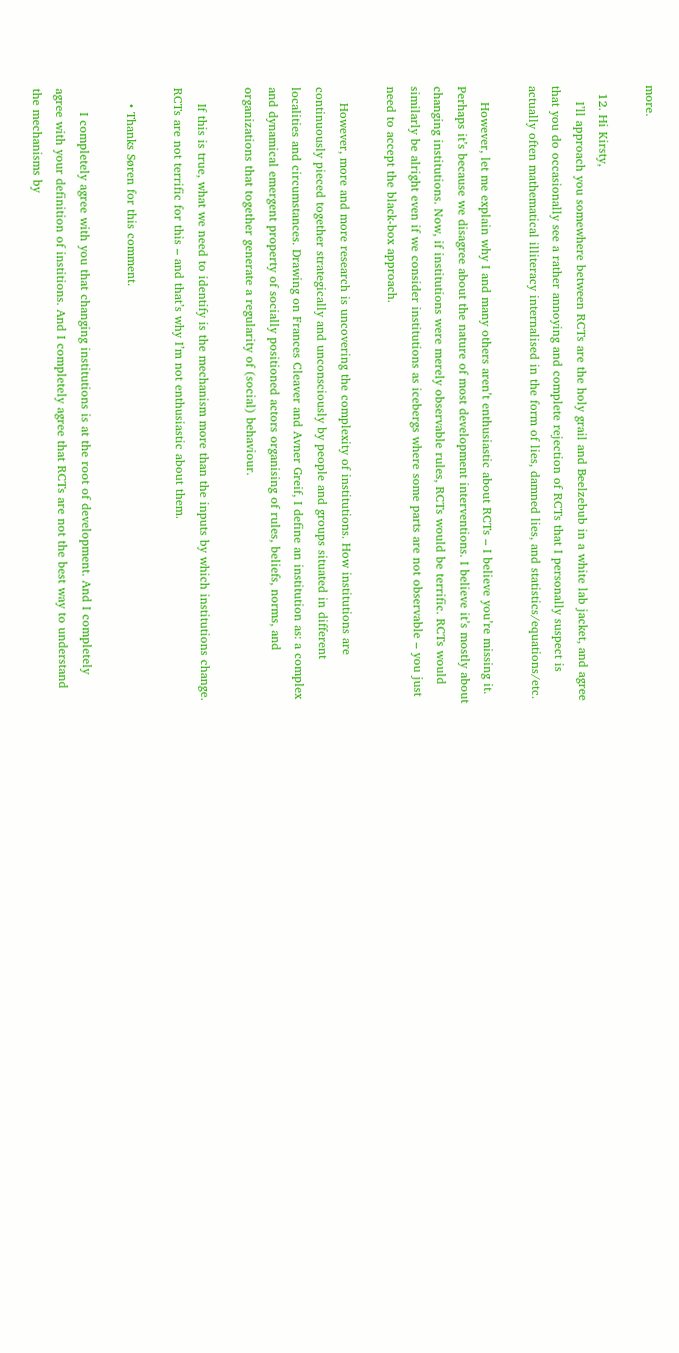more.

  12. Hi Kirsty,
    I’ll approach you somewhere between RCTs are the holy grail and Beelzebub in a white lab jacket, and agree that you do occasionally see a rather annoying and complete rejection of RCTs that I personally suspect is actually often mathematical illiteracy internalised in the form of lies, damned lies, and statistics/equations/etc.

    However, let me explain why I and many others aren’t enthusiastic about RCTs – I believe you’re missing it. Perhaps it’s because we disagree about the nature of most development interventions. I believe it’s mostly about changing institutions. Now, if institutions were merely observable rules, RCTs would be terrific. RCTs would similarly be alright even if we consider institutions as icebergs where some parts are not observable – you just need to accept the black-box approach.

    However, more and more research is uncovering the complexity of institutions. How institutions are continuously pieced together strategically and unconsciously by people and groups situated in different localities and circumstances. Drawing on Frances Cleaver and Avner Greif, I define an institution as: a complex and dynamical emergent property of socially positioned actors organising of rules, beliefs, norms, and organizations that together generate a regularity of (social) behaviour.

    If this is true, what we need to identify is the mechanism more than the inputs by which institutions change. RCTs are not terrific for this – and that’s why I’m not enthusiastic about them.

    • Thanks Søren for this comment.

      I completely agree with you that changing institutions is at the root of development. And I completely agree with your definition of institions. And I completely agree that RCTs are not the best way to understand the mechanisms by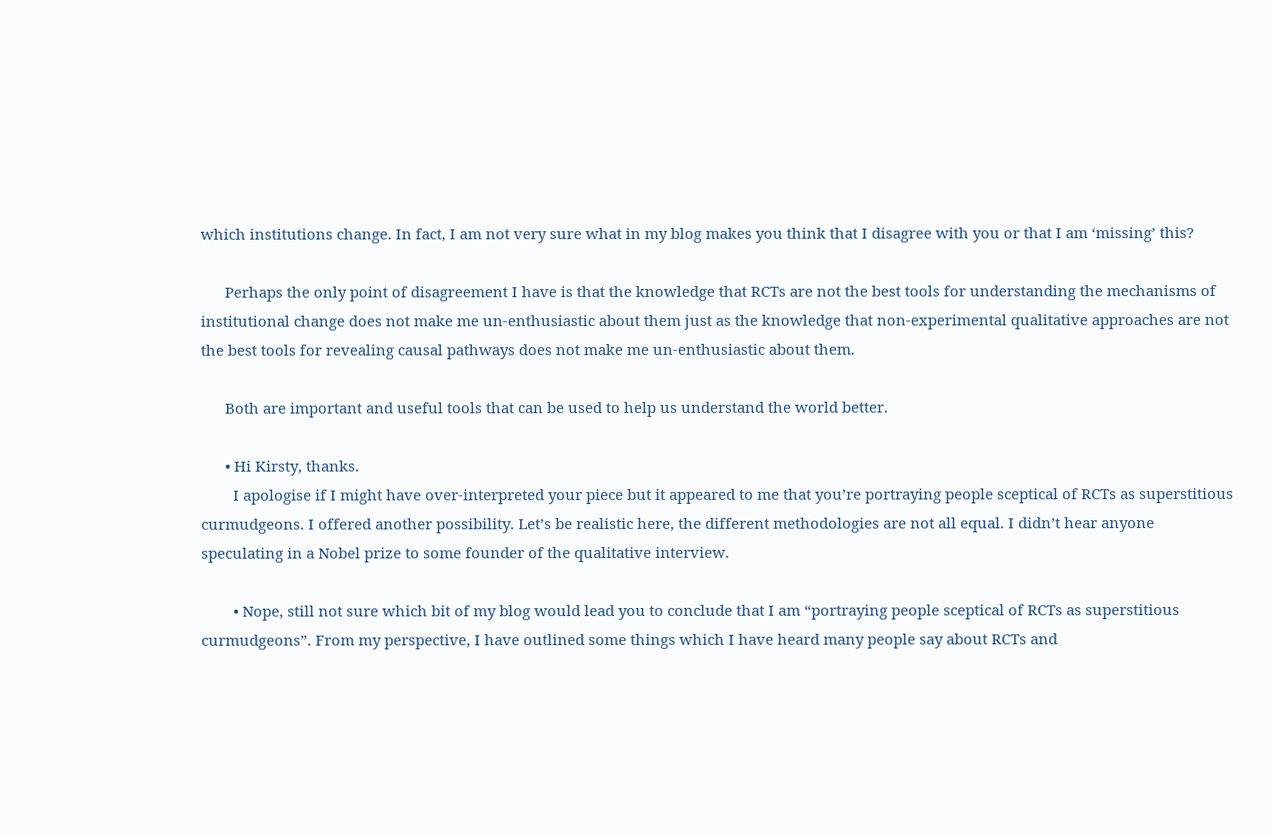which institutions change. In fact, I am not very sure what in my blog makes you think that I disagree with you or that I am ‘missing’ this?

      Perhaps the only point of disagreement I have is that the knowledge that RCTs are not the best tools for understanding the mechanisms of institutional change does not make me un-enthusiastic about them just as the knowledge that non-experimental qualitative approaches are not the best tools for revealing causal pathways does not make me un-enthusiastic about them.

      Both are important and useful tools that can be used to help us understand the world better.

      • Hi Kirsty, thanks.
        I apologise if I might have over-interpreted your piece but it appeared to me that you’re portraying people sceptical of RCTs as superstitious curmudgeons. I offered another possibility. Let’s be realistic here, the different methodologies are not all equal. I didn’t hear anyone speculating in a Nobel prize to some founder of the qualitative interview.

        • Nope, still not sure which bit of my blog would lead you to conclude that I am “portraying people sceptical of RCTs as superstitious curmudgeons”. From my perspective, I have outlined some things which I have heard many people say about RCTs and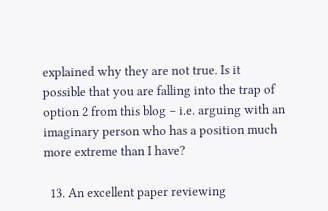explained why they are not true. Is it possible that you are falling into the trap of option 2 from this blog – i.e. arguing with an imaginary person who has a position much more extreme than I have?

  13. An excellent paper reviewing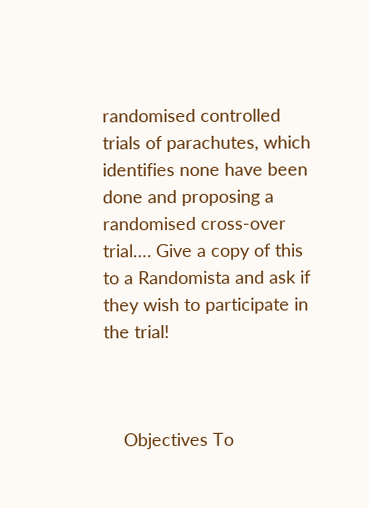randomised controlled trials of parachutes, which identifies none have been done and proposing a randomised cross-over trial…. Give a copy of this to a Randomista and ask if they wish to participate in the trial!



    Objectives To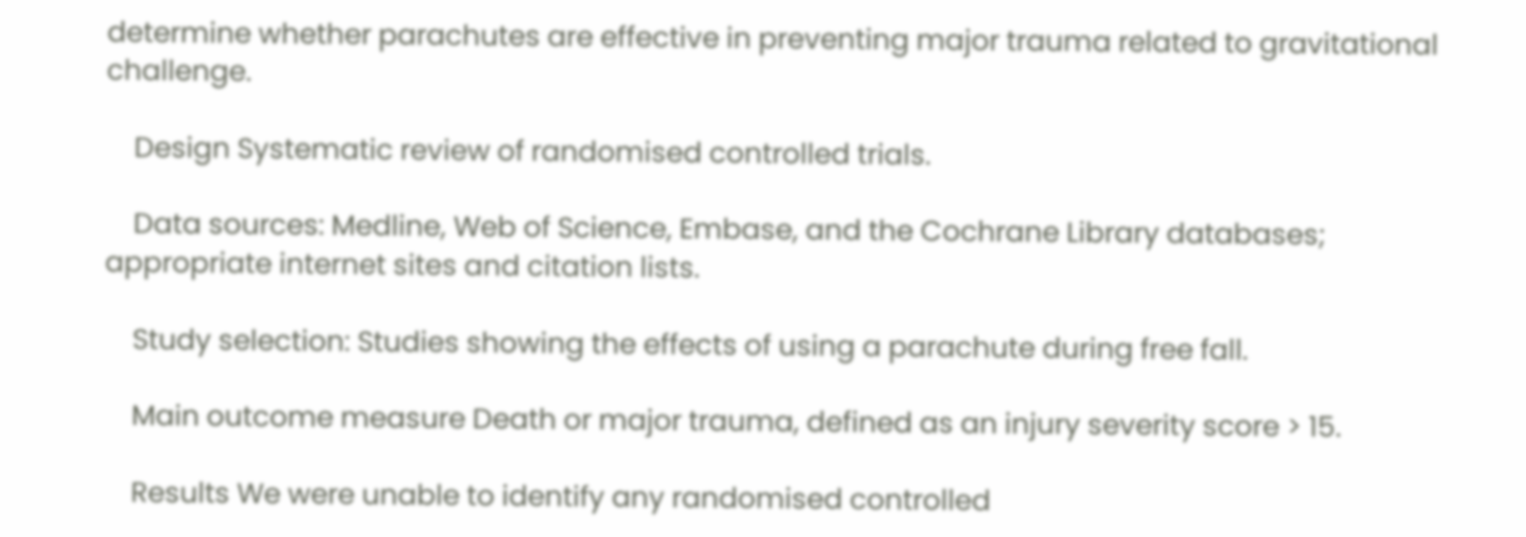determine whether parachutes are effective in preventing major trauma related to gravitational challenge.

    Design Systematic review of randomised controlled trials.

    Data sources: Medline, Web of Science, Embase, and the Cochrane Library databases; appropriate internet sites and citation lists.

    Study selection: Studies showing the effects of using a parachute during free fall.

    Main outcome measure Death or major trauma, defined as an injury severity score > 15.

    Results We were unable to identify any randomised controlled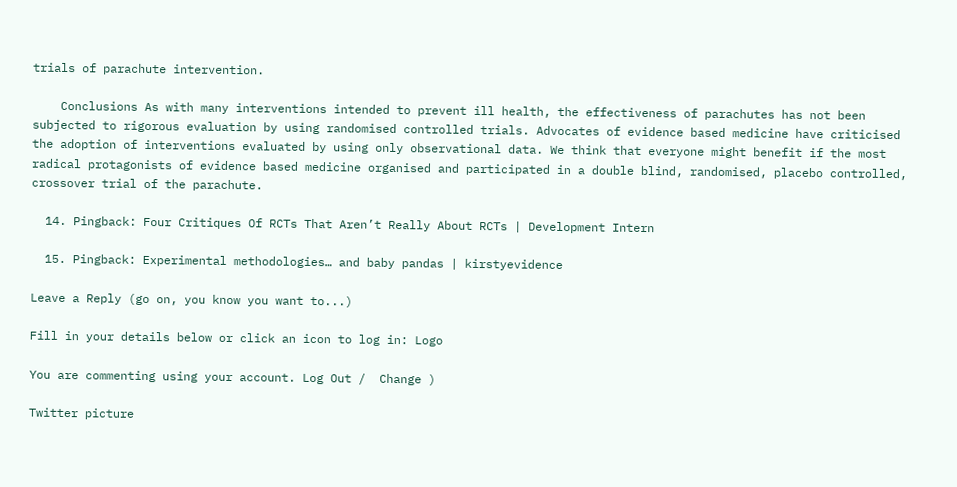trials of parachute intervention.

    Conclusions As with many interventions intended to prevent ill health, the effectiveness of parachutes has not been subjected to rigorous evaluation by using randomised controlled trials. Advocates of evidence based medicine have criticised the adoption of interventions evaluated by using only observational data. We think that everyone might benefit if the most radical protagonists of evidence based medicine organised and participated in a double blind, randomised, placebo controlled, crossover trial of the parachute.

  14. Pingback: Four Critiques Of RCTs That Aren’t Really About RCTs | Development Intern

  15. Pingback: Experimental methodologies… and baby pandas | kirstyevidence

Leave a Reply (go on, you know you want to...)

Fill in your details below or click an icon to log in: Logo

You are commenting using your account. Log Out /  Change )

Twitter picture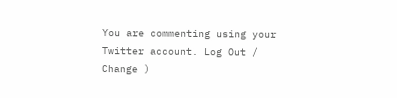You are commenting using your Twitter account. Log Out /  Change )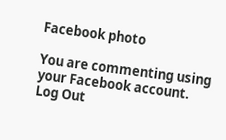Facebook photo

You are commenting using your Facebook account. Log Out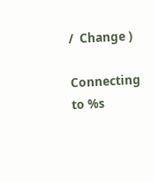/  Change )

Connecting to %s